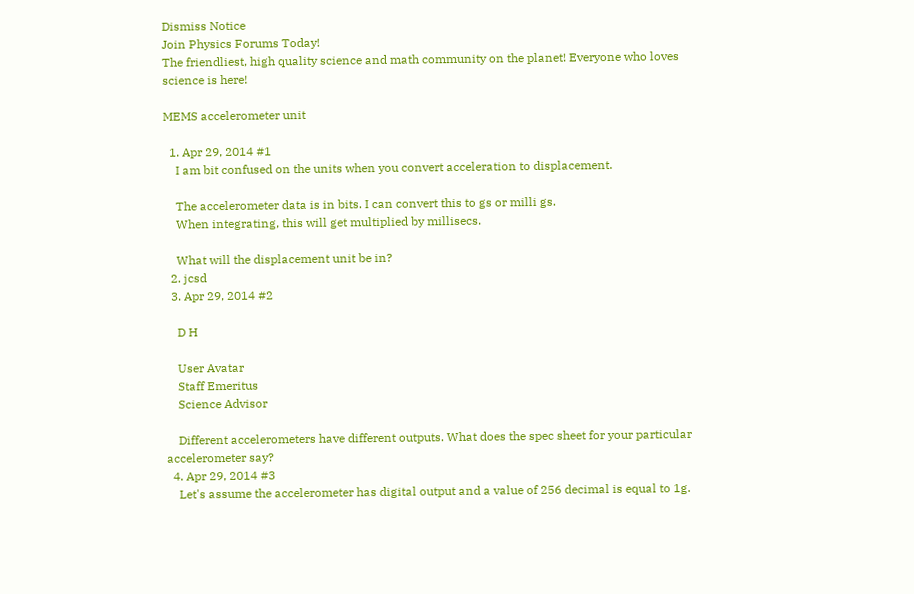Dismiss Notice
Join Physics Forums Today!
The friendliest, high quality science and math community on the planet! Everyone who loves science is here!

MEMS accelerometer unit

  1. Apr 29, 2014 #1
    I am bit confused on the units when you convert acceleration to displacement.

    The accelerometer data is in bits. I can convert this to gs or milli gs.
    When integrating, this will get multiplied by millisecs.

    What will the displacement unit be in?
  2. jcsd
  3. Apr 29, 2014 #2

    D H

    User Avatar
    Staff Emeritus
    Science Advisor

    Different accelerometers have different outputs. What does the spec sheet for your particular accelerometer say?
  4. Apr 29, 2014 #3
    Let's assume the accelerometer has digital output and a value of 256 decimal is equal to 1g.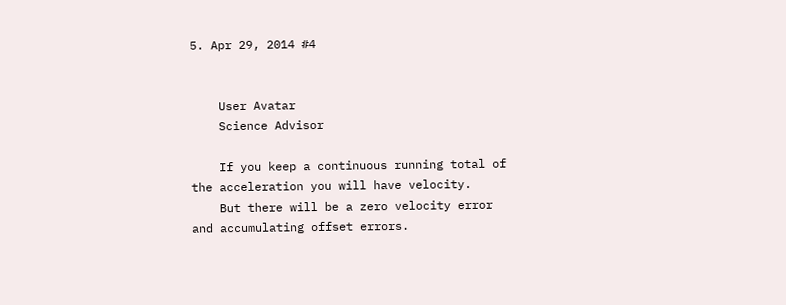5. Apr 29, 2014 #4


    User Avatar
    Science Advisor

    If you keep a continuous running total of the acceleration you will have velocity.
    But there will be a zero velocity error and accumulating offset errors.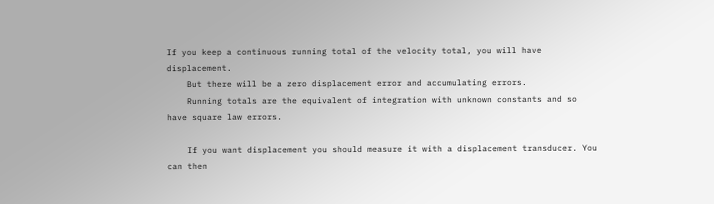If you keep a continuous running total of the velocity total, you will have displacement.
    But there will be a zero displacement error and accumulating errors.
    Running totals are the equivalent of integration with unknown constants and so have square law errors.

    If you want displacement you should measure it with a displacement transducer. You can then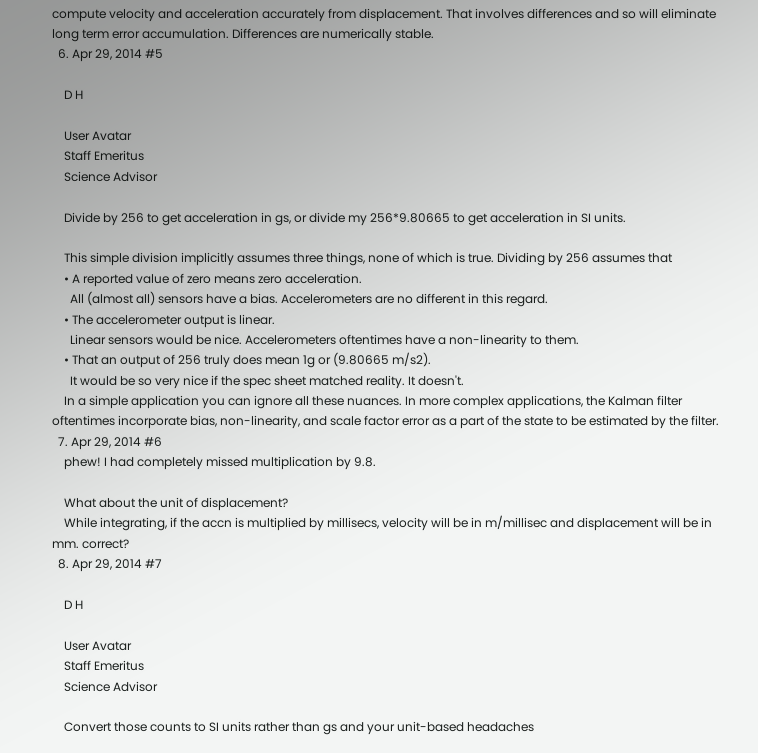compute velocity and acceleration accurately from displacement. That involves differences and so will eliminate long term error accumulation. Differences are numerically stable.
  6. Apr 29, 2014 #5

    D H

    User Avatar
    Staff Emeritus
    Science Advisor

    Divide by 256 to get acceleration in gs, or divide my 256*9.80665 to get acceleration in SI units.

    This simple division implicitly assumes three things, none of which is true. Dividing by 256 assumes that
    • A reported value of zero means zero acceleration.
      All (almost all) sensors have a bias. Accelerometers are no different in this regard.
    • The accelerometer output is linear.
      Linear sensors would be nice. Accelerometers oftentimes have a non-linearity to them.
    • That an output of 256 truly does mean 1g or (9.80665 m/s2).
      It would be so very nice if the spec sheet matched reality. It doesn't.
    In a simple application you can ignore all these nuances. In more complex applications, the Kalman filter oftentimes incorporate bias, non-linearity, and scale factor error as a part of the state to be estimated by the filter.
  7. Apr 29, 2014 #6
    phew! I had completely missed multiplication by 9.8.

    What about the unit of displacement?
    While integrating, if the accn is multiplied by millisecs, velocity will be in m/millisec and displacement will be in mm. correct?
  8. Apr 29, 2014 #7

    D H

    User Avatar
    Staff Emeritus
    Science Advisor

    Convert those counts to SI units rather than gs and your unit-based headaches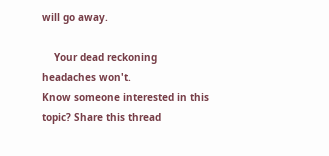will go away.

    Your dead reckoning headaches won't.
Know someone interested in this topic? Share this thread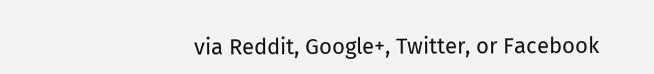via Reddit, Google+, Twitter, or Facebook